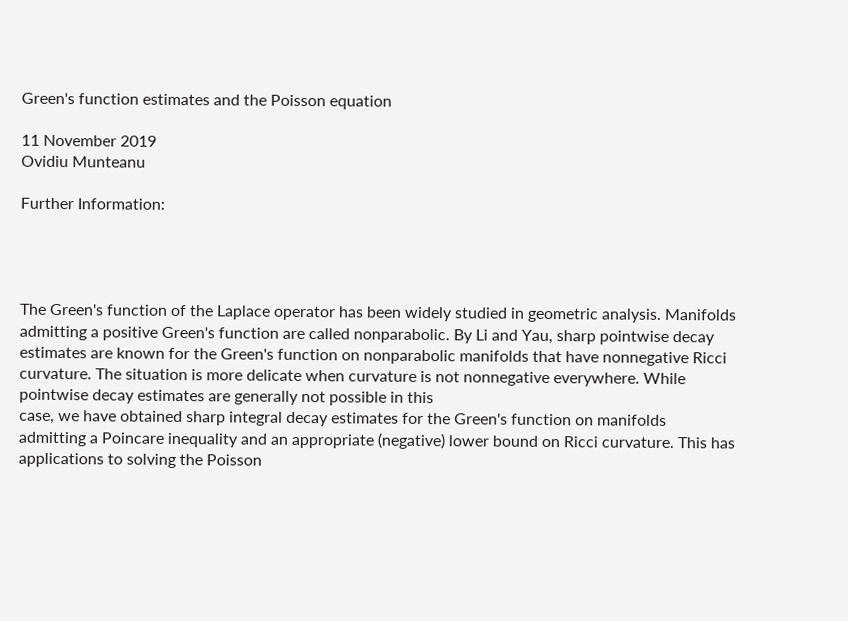Green's function estimates and the Poisson equation

11 November 2019
Ovidiu Munteanu

Further Information:




The Green's function of the Laplace operator has been widely studied in geometric analysis. Manifolds admitting a positive Green's function are called nonparabolic. By Li and Yau, sharp pointwise decay estimates are known for the Green's function on nonparabolic manifolds that have nonnegative Ricci
curvature. The situation is more delicate when curvature is not nonnegative everywhere. While pointwise decay estimates are generally not possible in this
case, we have obtained sharp integral decay estimates for the Green's function on manifolds admitting a Poincare inequality and an appropriate (negative) lower bound on Ricci curvature. This has applications to solving the Poisson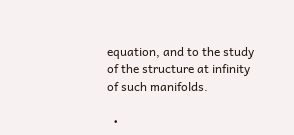equation, and to the study of the structure at infinity of such manifolds.

  •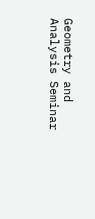Geometry and Analysis Seminar